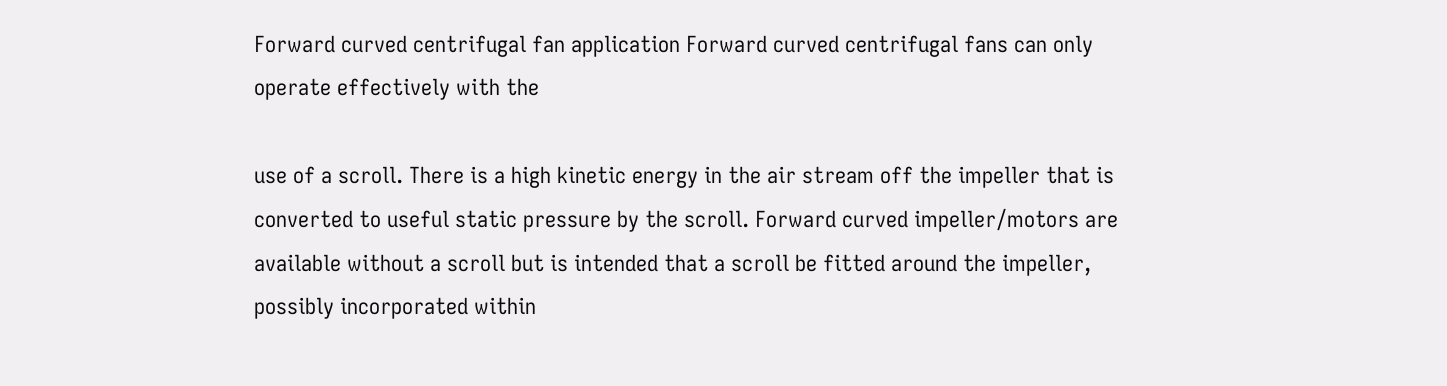Forward curved centrifugal fan application Forward curved centrifugal fans can only operate effectively with the

use of a scroll. There is a high kinetic energy in the air stream off the impeller that is converted to useful static pressure by the scroll. Forward curved impeller/motors are available without a scroll but is intended that a scroll be fitted around the impeller, possibly incorporated within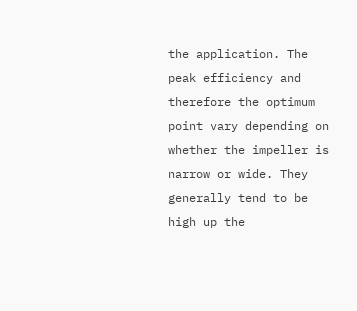the application. The peak efficiency and therefore the optimum point vary depending on whether the impeller is narrow or wide. They generally tend to be high up the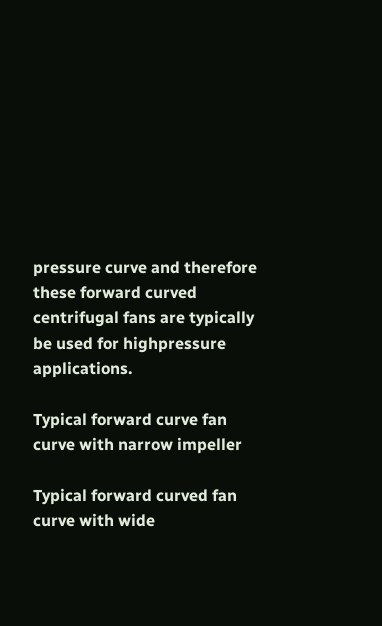pressure curve and therefore these forward curved centrifugal fans are typically be used for highpressure applications.

Typical forward curve fan curve with narrow impeller

Typical forward curved fan curve with wide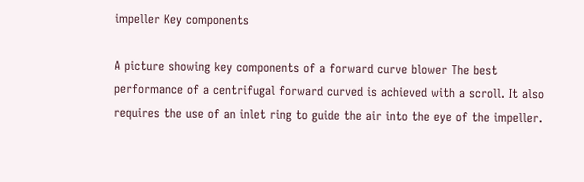impeller Key components

A picture showing key components of a forward curve blower The best performance of a centrifugal forward curved is achieved with a scroll. It also requires the use of an inlet ring to guide the air into the eye of the impeller.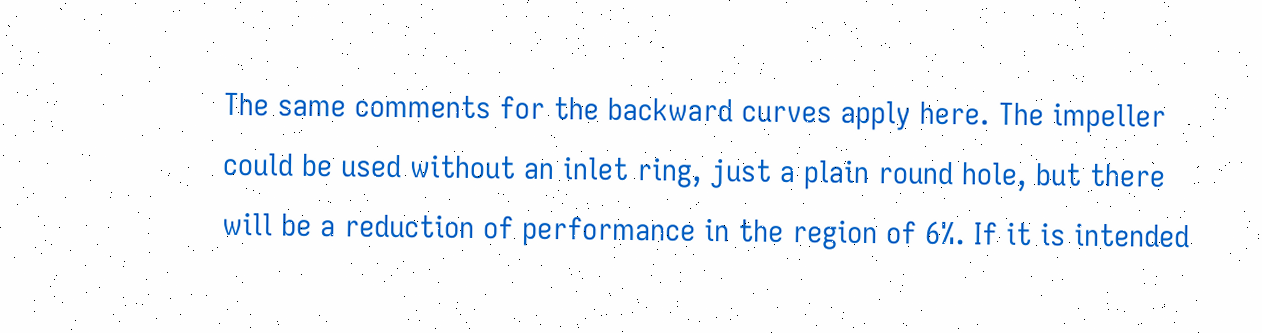The same comments for the backward curves apply here. The impeller could be used without an inlet ring, just a plain round hole, but there will be a reduction of performance in the region of 6%. If it is intended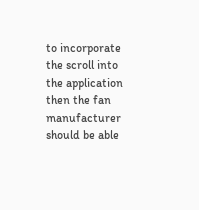to incorporate the scroll into the application then the fan manufacturer should be able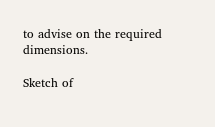to advise on the required dimensions.

Sketch of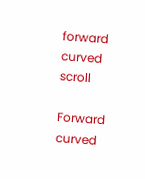forward curved scroll

Forward curved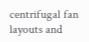centrifugal fan layouts and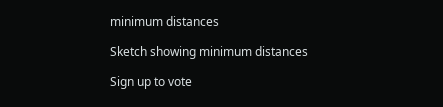minimum distances

Sketch showing minimum distances

Sign up to vote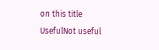on this title
UsefulNot useful